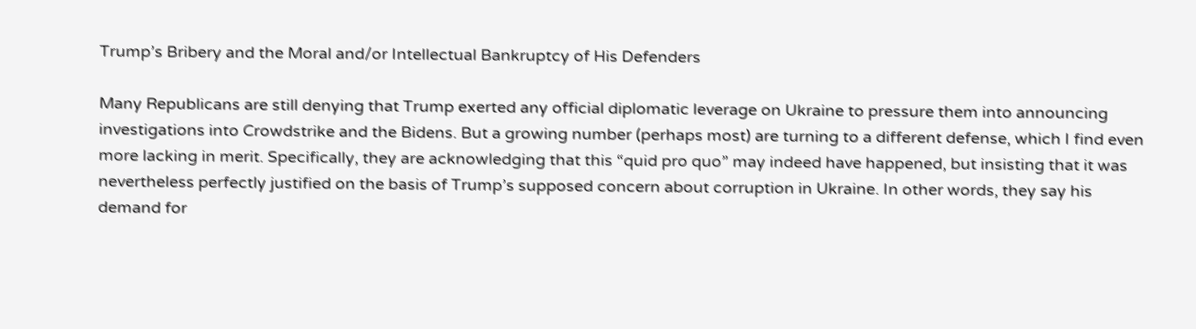Trump’s Bribery and the Moral and/or Intellectual Bankruptcy of His Defenders

Many Republicans are still denying that Trump exerted any official diplomatic leverage on Ukraine to pressure them into announcing investigations into Crowdstrike and the Bidens. But a growing number (perhaps most) are turning to a different defense, which I find even more lacking in merit. Specifically, they are acknowledging that this “quid pro quo” may indeed have happened, but insisting that it was nevertheless perfectly justified on the basis of Trump’s supposed concern about corruption in Ukraine. In other words, they say his demand for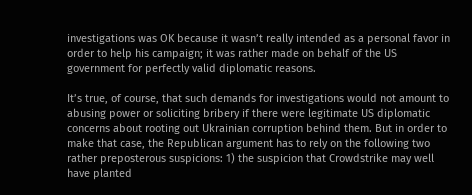investigations was OK because it wasn’t really intended as a personal favor in order to help his campaign; it was rather made on behalf of the US government for perfectly valid diplomatic reasons.

It’s true, of course, that such demands for investigations would not amount to abusing power or soliciting bribery if there were legitimate US diplomatic concerns about rooting out Ukrainian corruption behind them. But in order to make that case, the Republican argument has to rely on the following two rather preposterous suspicions: 1) the suspicion that Crowdstrike may well have planted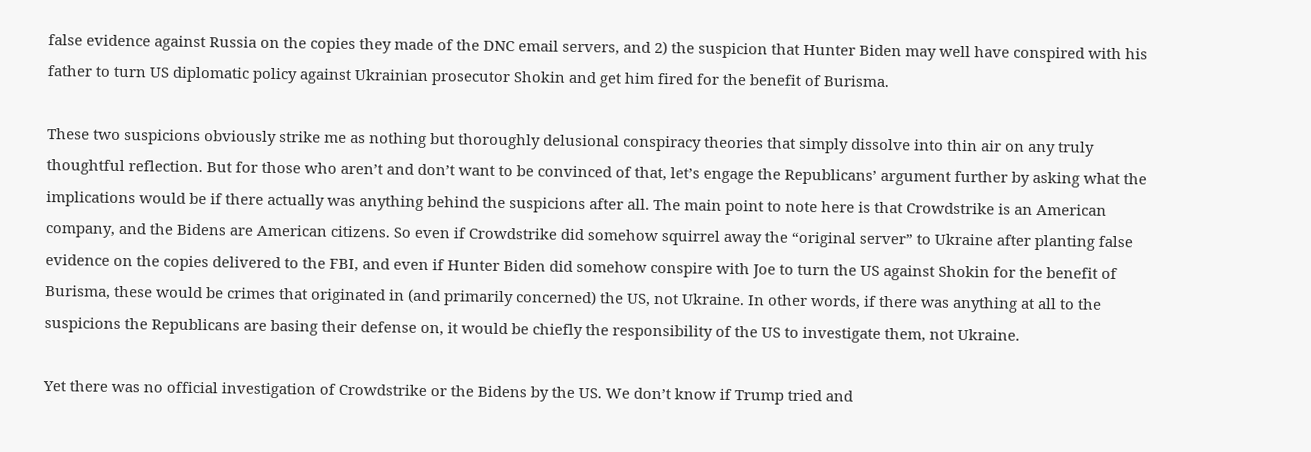false evidence against Russia on the copies they made of the DNC email servers, and 2) the suspicion that Hunter Biden may well have conspired with his father to turn US diplomatic policy against Ukrainian prosecutor Shokin and get him fired for the benefit of Burisma.

These two suspicions obviously strike me as nothing but thoroughly delusional conspiracy theories that simply dissolve into thin air on any truly thoughtful reflection. But for those who aren’t and don’t want to be convinced of that, let’s engage the Republicans’ argument further by asking what the implications would be if there actually was anything behind the suspicions after all. The main point to note here is that Crowdstrike is an American company, and the Bidens are American citizens. So even if Crowdstrike did somehow squirrel away the “original server” to Ukraine after planting false evidence on the copies delivered to the FBI, and even if Hunter Biden did somehow conspire with Joe to turn the US against Shokin for the benefit of Burisma, these would be crimes that originated in (and primarily concerned) the US, not Ukraine. In other words, if there was anything at all to the suspicions the Republicans are basing their defense on, it would be chiefly the responsibility of the US to investigate them, not Ukraine.

Yet there was no official investigation of Crowdstrike or the Bidens by the US. We don’t know if Trump tried and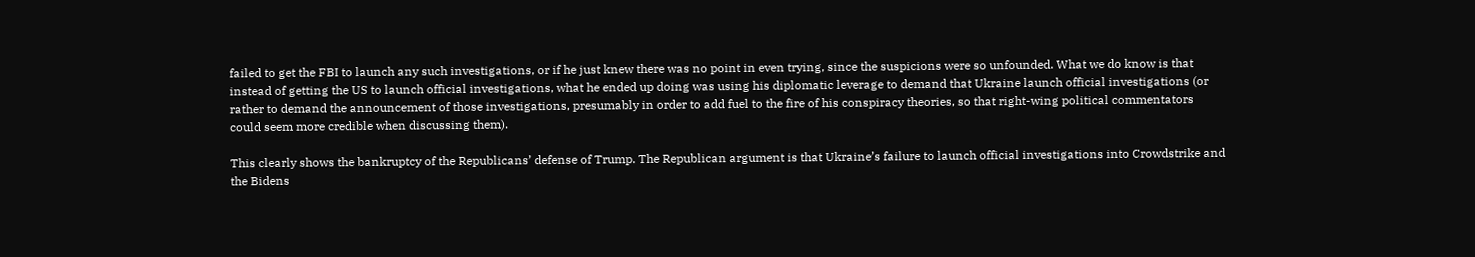failed to get the FBI to launch any such investigations, or if he just knew there was no point in even trying, since the suspicions were so unfounded. What we do know is that instead of getting the US to launch official investigations, what he ended up doing was using his diplomatic leverage to demand that Ukraine launch official investigations (or rather to demand the announcement of those investigations, presumably in order to add fuel to the fire of his conspiracy theories, so that right-wing political commentators could seem more credible when discussing them).

This clearly shows the bankruptcy of the Republicans’ defense of Trump. The Republican argument is that Ukraine’s failure to launch official investigations into Crowdstrike and the Bidens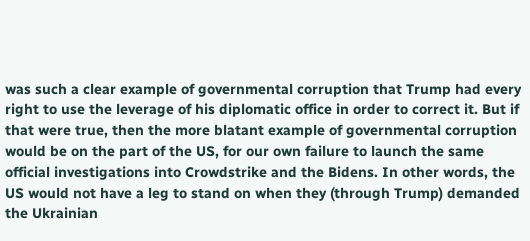was such a clear example of governmental corruption that Trump had every right to use the leverage of his diplomatic office in order to correct it. But if that were true, then the more blatant example of governmental corruption would be on the part of the US, for our own failure to launch the same official investigations into Crowdstrike and the Bidens. In other words, the US would not have a leg to stand on when they (through Trump) demanded the Ukrainian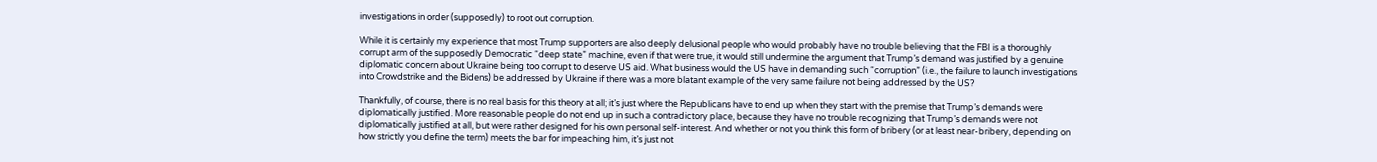investigations in order (supposedly) to root out corruption.

While it is certainly my experience that most Trump supporters are also deeply delusional people who would probably have no trouble believing that the FBI is a thoroughly corrupt arm of the supposedly Democratic “deep state” machine, even if that were true, it would still undermine the argument that Trump’s demand was justified by a genuine diplomatic concern about Ukraine being too corrupt to deserve US aid. What business would the US have in demanding such “corruption” (i.e., the failure to launch investigations into Crowdstrike and the Bidens) be addressed by Ukraine if there was a more blatant example of the very same failure not being addressed by the US?

Thankfully, of course, there is no real basis for this theory at all; it’s just where the Republicans have to end up when they start with the premise that Trump’s demands were diplomatically justified. More reasonable people do not end up in such a contradictory place, because they have no trouble recognizing that Trump’s demands were not diplomatically justified at all, but were rather designed for his own personal self-interest. And whether or not you think this form of bribery (or at least near-bribery, depending on how strictly you define the term) meets the bar for impeaching him, it’s just not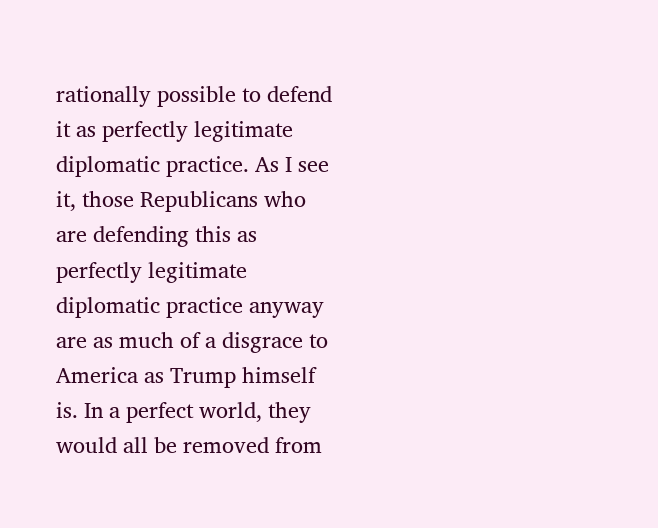rationally possible to defend it as perfectly legitimate diplomatic practice. As I see it, those Republicans who are defending this as perfectly legitimate diplomatic practice anyway are as much of a disgrace to America as Trump himself is. In a perfect world, they would all be removed from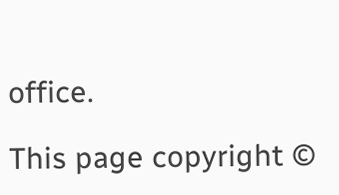office.

This page copyright ©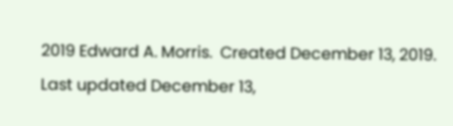2019 Edward A. Morris.  Created December 13, 2019.  Last updated December 13,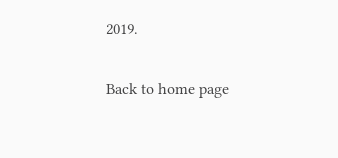2019.

Back to home page